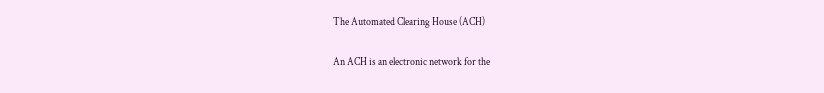The Automated Clearing House (ACH)

An ACH is an electronic network for the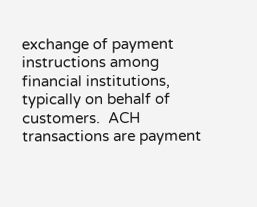exchange of payment instructions among financial institutions, typically on behalf of customers.  ACH transactions are payment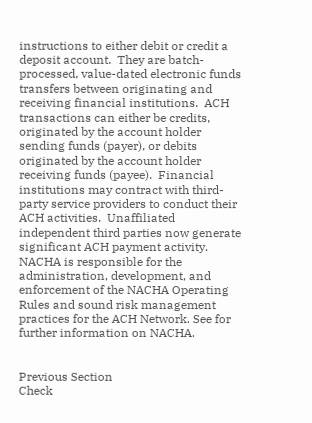instructions to either debit or credit a deposit account.  They are batch-processed, value-dated electronic funds transfers between originating and receiving financial institutions.  ACH transactions can either be credits, originated by the account holder sending funds (payer), or debits originated by the account holder receiving funds (payee).  Financial institutions may contract with third-party service providers to conduct their ACH activities.  Unaffiliated independent third parties now generate significant ACH payment activity.  NACHA is responsible for the administration, development, and enforcement of the NACHA Operating Rules and sound risk management practices for the ACH Network. See for further information on NACHA.


Previous Section
Check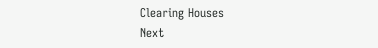Clearing Houses
Next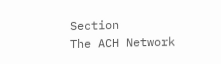Section
The ACH Network